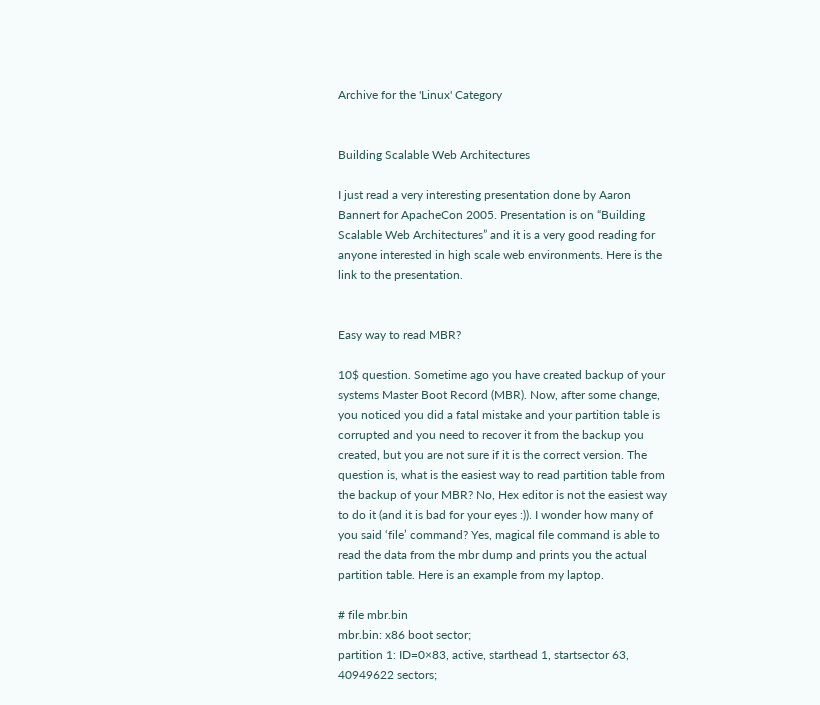Archive for the 'Linux' Category


Building Scalable Web Architectures

I just read a very interesting presentation done by Aaron Bannert for ApacheCon 2005. Presentation is on “Building Scalable Web Architectures” and it is a very good reading for anyone interested in high scale web environments. Here is the link to the presentation.


Easy way to read MBR?

10$ question. Sometime ago you have created backup of your systems Master Boot Record (MBR). Now, after some change, you noticed you did a fatal mistake and your partition table is corrupted and you need to recover it from the backup you created, but you are not sure if it is the correct version. The question is, what is the easiest way to read partition table from the backup of your MBR? No, Hex editor is not the easiest way to do it (and it is bad for your eyes :)). I wonder how many of you said ‘file’ command? Yes, magical file command is able to read the data from the mbr dump and prints you the actual partition table. Here is an example from my laptop.

# file mbr.bin
mbr.bin: x86 boot sector;
partition 1: ID=0×83, active, starthead 1, startsector 63, 40949622 sectors;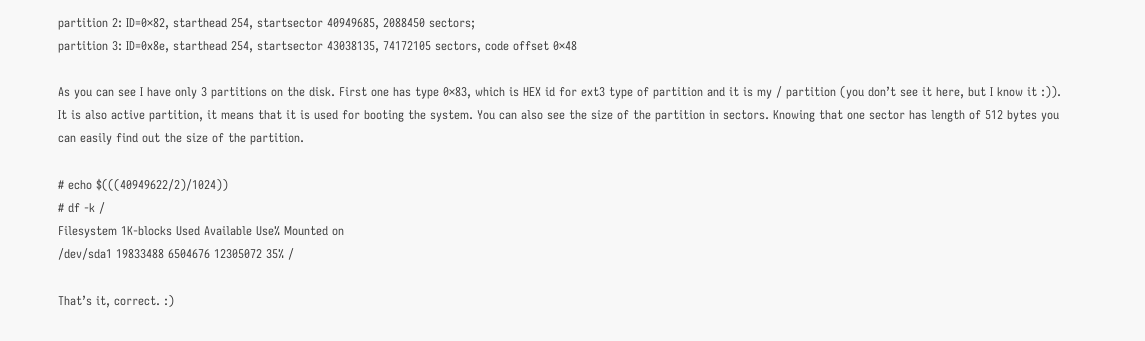partition 2: ID=0×82, starthead 254, startsector 40949685, 2088450 sectors;
partition 3: ID=0x8e, starthead 254, startsector 43038135, 74172105 sectors, code offset 0×48

As you can see I have only 3 partitions on the disk. First one has type 0×83, which is HEX id for ext3 type of partition and it is my / partition (you don’t see it here, but I know it :)). It is also active partition, it means that it is used for booting the system. You can also see the size of the partition in sectors. Knowing that one sector has length of 512 bytes you can easily find out the size of the partition.

# echo $(((40949622/2)/1024))
# df -k /
Filesystem 1K-blocks Used Available Use% Mounted on
/dev/sda1 19833488 6504676 12305072 35% /

That’s it, correct. :)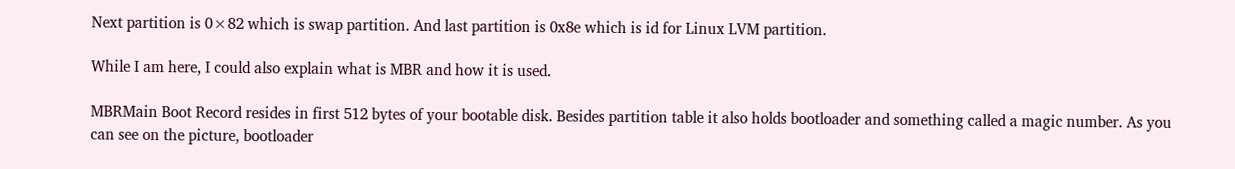Next partition is 0×82 which is swap partition. And last partition is 0x8e which is id for Linux LVM partition.

While I am here, I could also explain what is MBR and how it is used.

MBRMain Boot Record resides in first 512 bytes of your bootable disk. Besides partition table it also holds bootloader and something called a magic number. As you can see on the picture, bootloader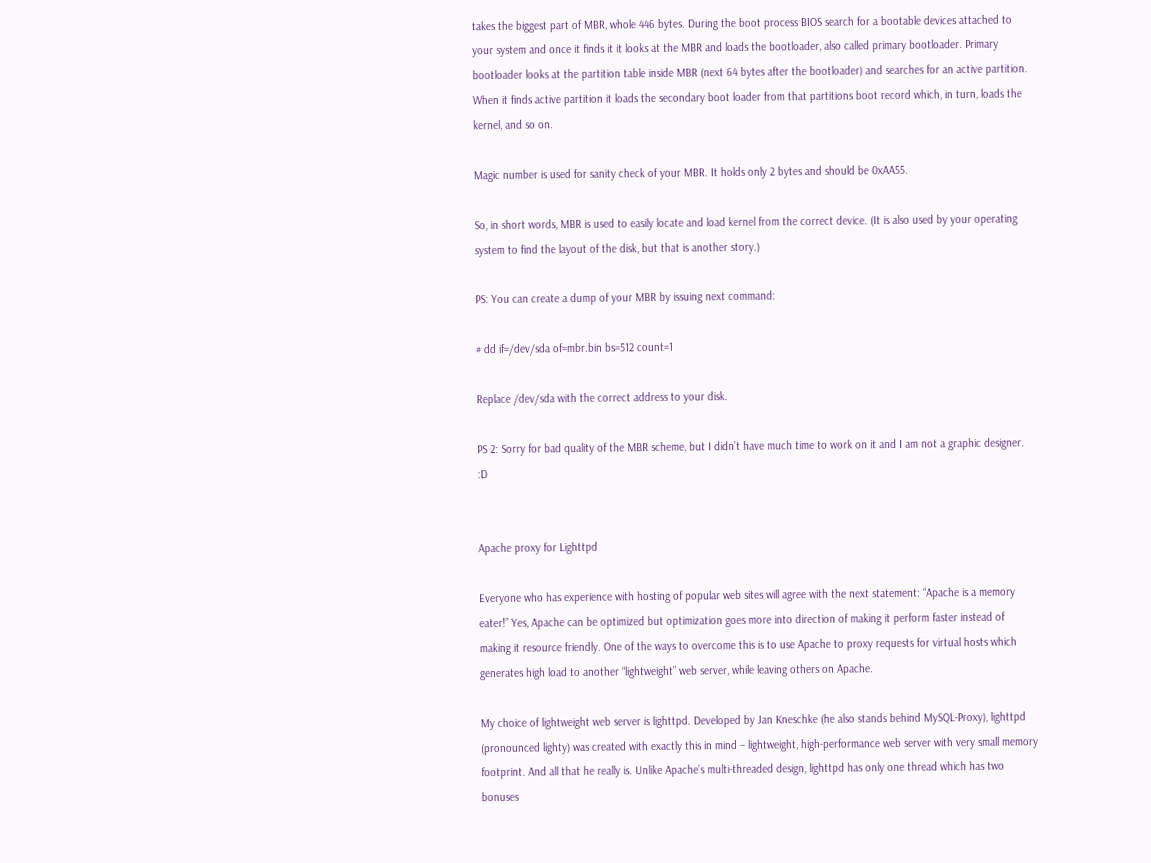takes the biggest part of MBR, whole 446 bytes. During the boot process BIOS search for a bootable devices attached to your system and once it finds it it looks at the MBR and loads the bootloader, also called primary bootloader. Primary bootloader looks at the partition table inside MBR (next 64 bytes after the bootloader) and searches for an active partition. When it finds active partition it loads the secondary boot loader from that partitions boot record which, in turn, loads the kernel, and so on.

Magic number is used for sanity check of your MBR. It holds only 2 bytes and should be 0xAA55.

So, in short words, MBR is used to easily locate and load kernel from the correct device. (It is also used by your operating system to find the layout of the disk, but that is another story.)

PS: You can create a dump of your MBR by issuing next command:

# dd if=/dev/sda of=mbr.bin bs=512 count=1

Replace /dev/sda with the correct address to your disk.

PS 2: Sorry for bad quality of the MBR scheme, but I didn’t have much time to work on it and I am not a graphic designer. :D


Apache proxy for Lighttpd

Everyone who has experience with hosting of popular web sites will agree with the next statement: “Apache is a memory eater!” Yes, Apache can be optimized but optimization goes more into direction of making it perform faster instead of making it resource friendly. One of the ways to overcome this is to use Apache to proxy requests for virtual hosts which generates high load to another “lightweight” web server, while leaving others on Apache.

My choice of lightweight web server is lighttpd. Developed by Jan Kneschke (he also stands behind MySQL-Proxy), lighttpd (pronounced lighty) was created with exactly this in mind – lightweight, high-performance web server with very small memory footprint. And all that he really is. Unlike Apache’s multi-threaded design, lighttpd has only one thread which has two bonuses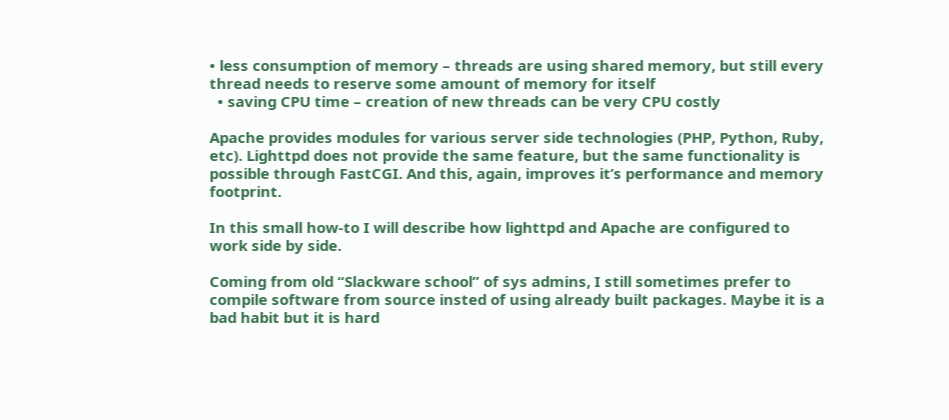• less consumption of memory – threads are using shared memory, but still every thread needs to reserve some amount of memory for itself
  • saving CPU time – creation of new threads can be very CPU costly

Apache provides modules for various server side technologies (PHP, Python, Ruby, etc). Lighttpd does not provide the same feature, but the same functionality is possible through FastCGI. And this, again, improves it’s performance and memory footprint.

In this small how-to I will describe how lighttpd and Apache are configured to work side by side.

Coming from old “Slackware school” of sys admins, I still sometimes prefer to compile software from source insted of using already built packages. Maybe it is a bad habit but it is hard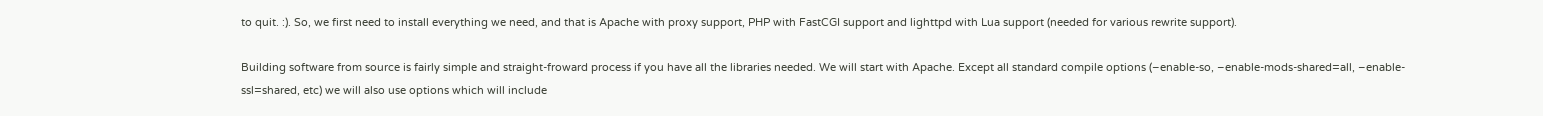to quit. :). So, we first need to install everything we need, and that is Apache with proxy support, PHP with FastCGI support and lighttpd with Lua support (needed for various rewrite support).

Building software from source is fairly simple and straight-froward process if you have all the libraries needed. We will start with Apache. Except all standard compile options (–enable-so, –enable-mods-shared=all, –enable-ssl=shared, etc) we will also use options which will include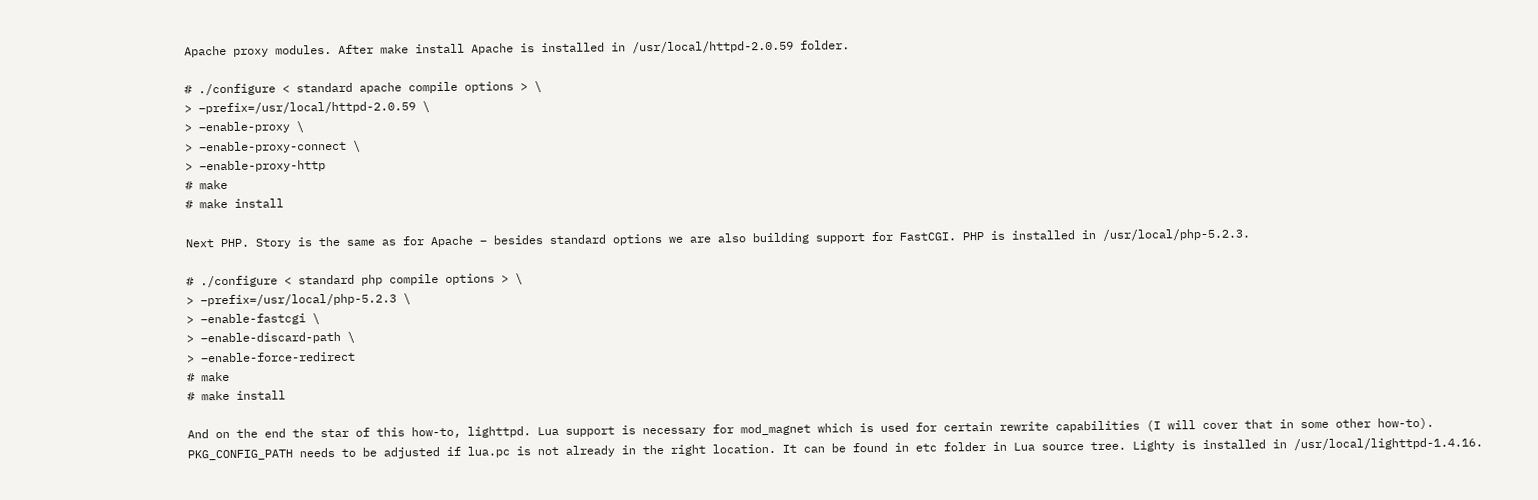Apache proxy modules. After make install Apache is installed in /usr/local/httpd-2.0.59 folder.

# ./configure < standard apache compile options > \
> –prefix=/usr/local/httpd-2.0.59 \
> –enable-proxy \
> –enable-proxy-connect \
> –enable-proxy-http
# make
# make install

Next PHP. Story is the same as for Apache – besides standard options we are also building support for FastCGI. PHP is installed in /usr/local/php-5.2.3.

# ./configure < standard php compile options > \
> –prefix=/usr/local/php-5.2.3 \
> –enable-fastcgi \
> –enable-discard-path \
> –enable-force-redirect
# make
# make install

And on the end the star of this how-to, lighttpd. Lua support is necessary for mod_magnet which is used for certain rewrite capabilities (I will cover that in some other how-to). PKG_CONFIG_PATH needs to be adjusted if lua.pc is not already in the right location. It can be found in etc folder in Lua source tree. Lighty is installed in /usr/local/lighttpd-1.4.16.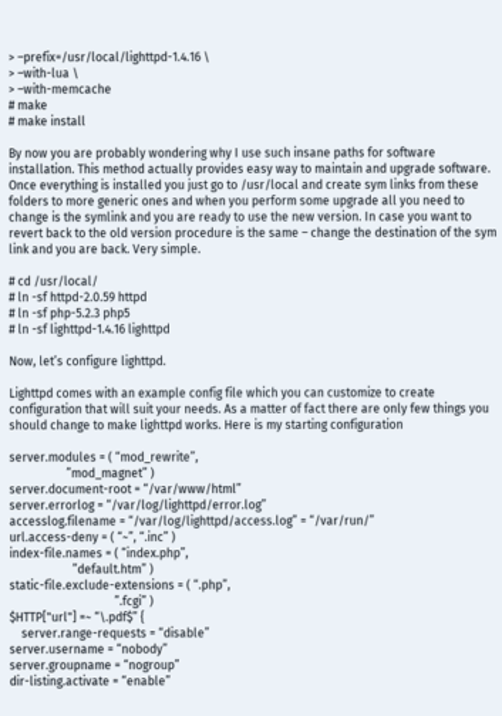> –prefix=/usr/local/lighttpd-1.4.16 \
> –with-lua \
> –with-memcache
# make
# make install

By now you are probably wondering why I use such insane paths for software installation. This method actually provides easy way to maintain and upgrade software. Once everything is installed you just go to /usr/local and create sym links from these folders to more generic ones and when you perform some upgrade all you need to change is the symlink and you are ready to use the new version. In case you want to revert back to the old version procedure is the same – change the destination of the sym link and you are back. Very simple.

# cd /usr/local/
# ln -sf httpd-2.0.59 httpd
# ln -sf php-5.2.3 php5
# ln -sf lighttpd-1.4.16 lighttpd

Now, let’s configure lighttpd.

Lighttpd comes with an example config file which you can customize to create configuration that will suit your needs. As a matter of fact there are only few things you should change to make lighttpd works. Here is my starting configuration

server.modules = ( “mod_rewrite”,
                   ”mod_magnet” )
server.document-root = “/var/www/html”
server.errorlog = “/var/log/lighttpd/error.log”
accesslog.filename = “/var/log/lighttpd/access.log” = “/var/run/”
url.access-deny = ( “~”, “.inc” )
index-file.names = ( “index.php”,
                     ”default.htm” )
static-file.exclude-extensions = ( “.php”,
                                   ”.fcgi” )
$HTTP["url"] =~ “\.pdf$” {
    server.range-requests = “disable”
server.username = “nobody”
server.groupname = “nogroup”
dir-listing.activate = “enable”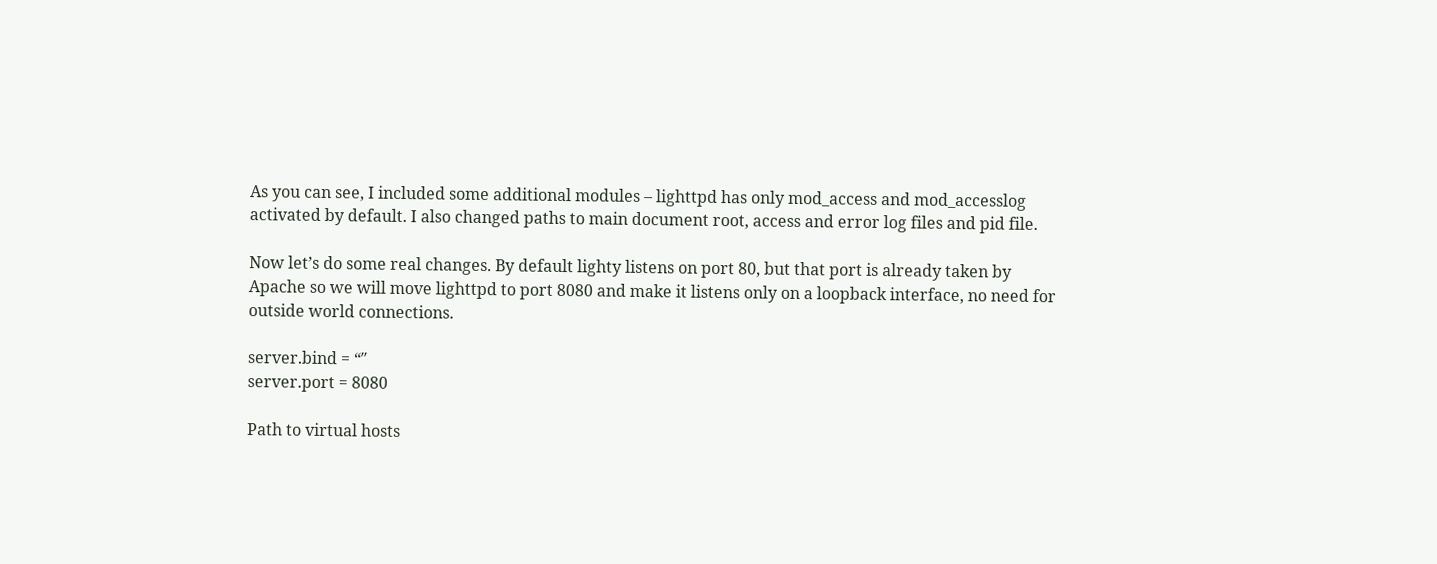As you can see, I included some additional modules – lighttpd has only mod_access and mod_accesslog activated by default. I also changed paths to main document root, access and error log files and pid file.

Now let’s do some real changes. By default lighty listens on port 80, but that port is already taken by Apache so we will move lighttpd to port 8080 and make it listens only on a loopback interface, no need for outside world connections.

server.bind = “″
server.port = 8080

Path to virtual hosts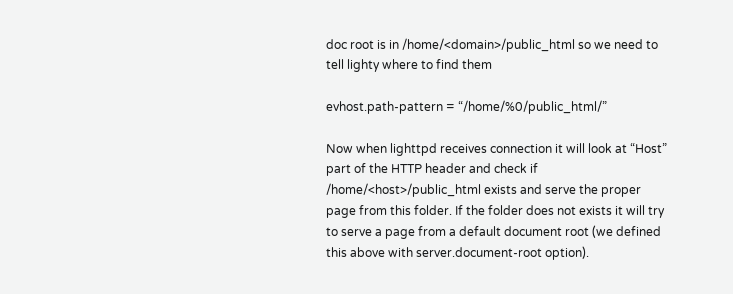doc root is in /home/<domain>/public_html so we need to tell lighty where to find them

evhost.path-pattern = “/home/%0/public_html/”

Now when lighttpd receives connection it will look at “Host” part of the HTTP header and check if /home/<host>/public_html exists and serve the proper page from this folder. If the folder does not exists it will try to serve a page from a default document root (we defined this above with server.document-root option).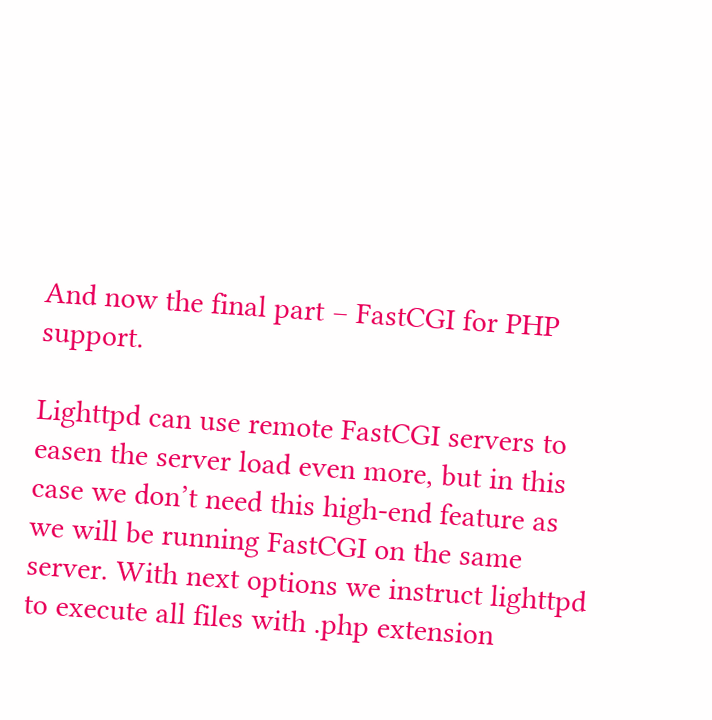And now the final part – FastCGI for PHP support.

Lighttpd can use remote FastCGI servers to easen the server load even more, but in this case we don’t need this high-end feature as we will be running FastCGI on the same server. With next options we instruct lighttpd to execute all files with .php extension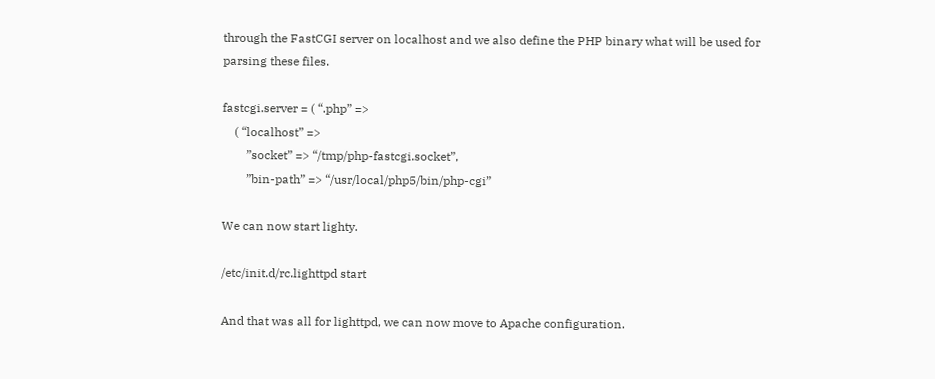through the FastCGI server on localhost and we also define the PHP binary what will be used for parsing these files.

fastcgi.server = ( “.php” =>
    ( “localhost” =>
        ”socket” => “/tmp/php-fastcgi.socket”,
        ”bin-path” => “/usr/local/php5/bin/php-cgi”

We can now start lighty.

/etc/init.d/rc.lighttpd start

And that was all for lighttpd, we can now move to Apache configuration.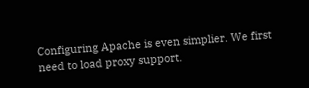Configuring Apache is even simplier. We first need to load proxy support.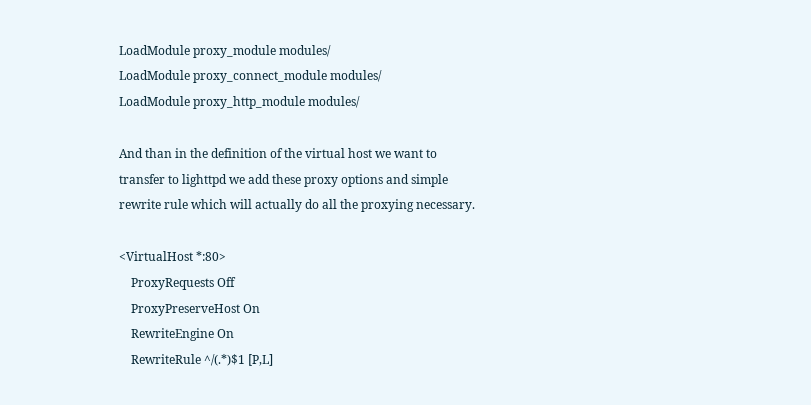LoadModule proxy_module modules/
LoadModule proxy_connect_module modules/
LoadModule proxy_http_module modules/

And than in the definition of the virtual host we want to transfer to lighttpd we add these proxy options and simple rewrite rule which will actually do all the proxying necessary.

<VirtualHost *:80>
    ProxyRequests Off
    ProxyPreserveHost On
    RewriteEngine On
    RewriteRule ^/(.*)$1 [P,L]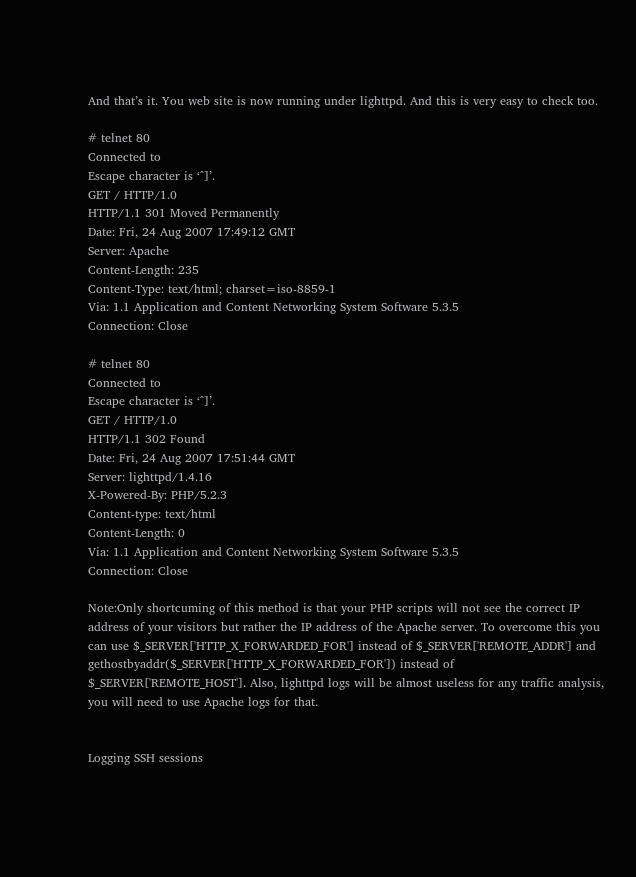And that’s it. You web site is now running under lighttpd. And this is very easy to check too.

# telnet 80
Connected to
Escape character is ‘^]’.
GET / HTTP/1.0
HTTP/1.1 301 Moved Permanently
Date: Fri, 24 Aug 2007 17:49:12 GMT
Server: Apache
Content-Length: 235
Content-Type: text/html; charset=iso-8859-1
Via: 1.1 Application and Content Networking System Software 5.3.5
Connection: Close

# telnet 80
Connected to
Escape character is ‘^]’.
GET / HTTP/1.0
HTTP/1.1 302 Found
Date: Fri, 24 Aug 2007 17:51:44 GMT
Server: lighttpd/1.4.16
X-Powered-By: PHP/5.2.3
Content-type: text/html
Content-Length: 0
Via: 1.1 Application and Content Networking System Software 5.3.5
Connection: Close

Note:Only shortcuming of this method is that your PHP scripts will not see the correct IP address of your visitors but rather the IP address of the Apache server. To overcome this you can use $_SERVER['HTTP_X_FORWARDED_FOR'] instead of $_SERVER['REMOTE_ADDR'] and gethostbyaddr($_SERVER['HTTP_X_FORWARDED_FOR']) instead of $_SERVER['REMOTE_HOST']. Also, lighttpd logs will be almost useless for any traffic analysis, you will need to use Apache logs for that.


Logging SSH sessions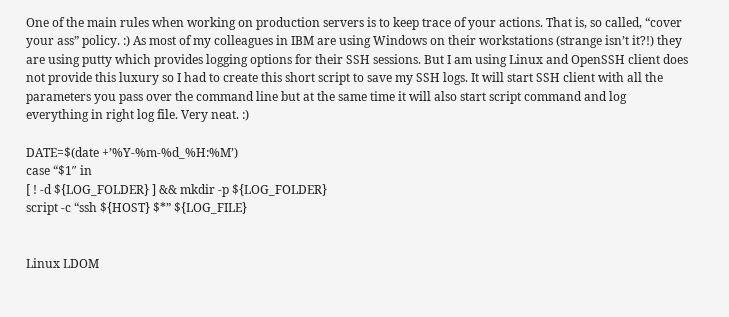One of the main rules when working on production servers is to keep trace of your actions. That is, so called, “cover your ass” policy. :) As most of my colleagues in IBM are using Windows on their workstations (strange isn’t it?!) they are using putty which provides logging options for their SSH sessions. But I am using Linux and OpenSSH client does not provide this luxury so I had to create this short script to save my SSH logs. It will start SSH client with all the parameters you pass over the command line but at the same time it will also start script command and log everything in right log file. Very neat. :)

DATE=$(date +’%Y-%m-%d_%H:%M’)
case “$1″ in
[ ! -d ${LOG_FOLDER} ] && mkdir -p ${LOG_FOLDER}
script -c “ssh ${HOST} $*” ${LOG_FILE}


Linux LDOM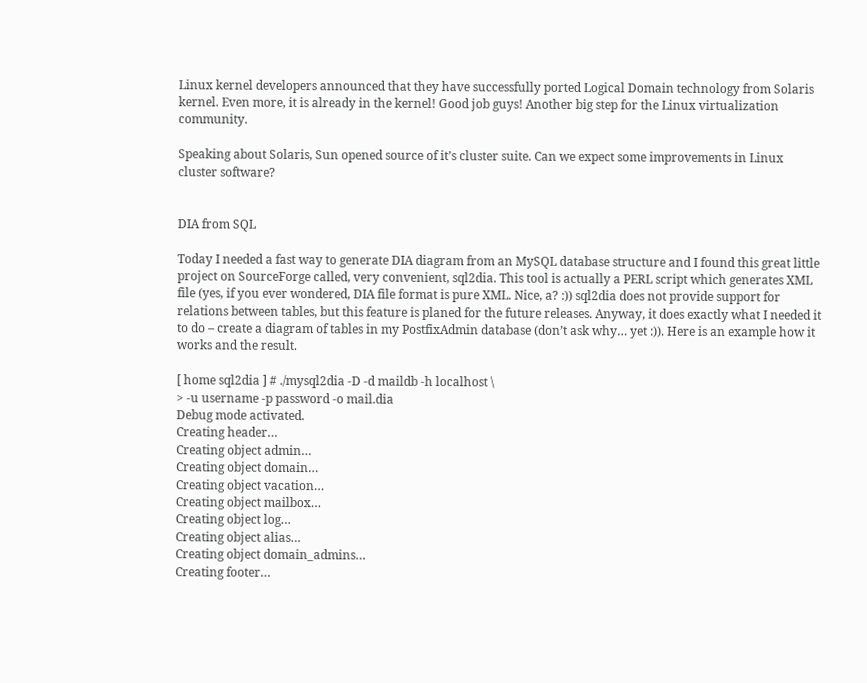Linux kernel developers announced that they have successfully ported Logical Domain technology from Solaris kernel. Even more, it is already in the kernel! Good job guys! Another big step for the Linux virtualization community.

Speaking about Solaris, Sun opened source of it’s cluster suite. Can we expect some improvements in Linux cluster software?


DIA from SQL

Today I needed a fast way to generate DIA diagram from an MySQL database structure and I found this great little project on SourceForge called, very convenient, sql2dia. This tool is actually a PERL script which generates XML file (yes, if you ever wondered, DIA file format is pure XML. Nice, a? :)) sql2dia does not provide support for relations between tables, but this feature is planed for the future releases. Anyway, it does exactly what I needed it to do – create a diagram of tables in my PostfixAdmin database (don’t ask why… yet :)). Here is an example how it works and the result.

[ home sql2dia ] # ./mysql2dia -D -d maildb -h localhost \
> -u username -p password -o mail.dia
Debug mode activated.
Creating header…
Creating object admin…
Creating object domain…
Creating object vacation…
Creating object mailbox…
Creating object log…
Creating object alias…
Creating object domain_admins…
Creating footer…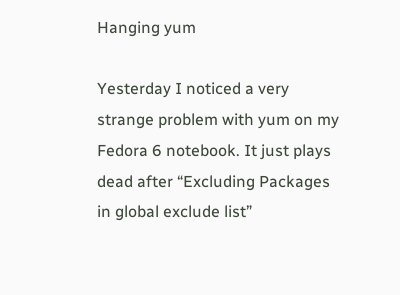Hanging yum

Yesterday I noticed a very strange problem with yum on my Fedora 6 notebook. It just plays dead after “Excluding Packages in global exclude list”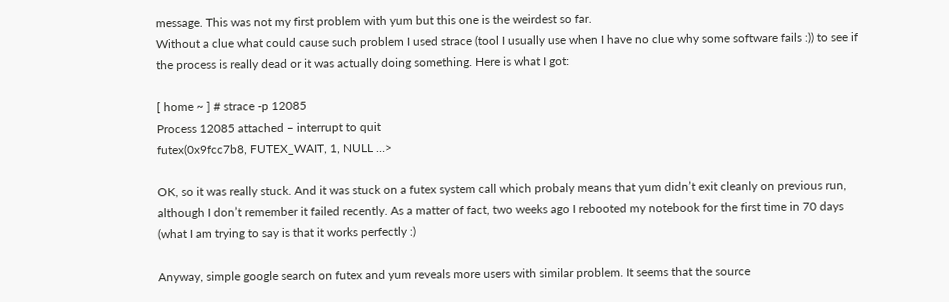message. This was not my first problem with yum but this one is the weirdest so far.
Without a clue what could cause such problem I used strace (tool I usually use when I have no clue why some software fails :)) to see if the process is really dead or it was actually doing something. Here is what I got:

[ home ~ ] # strace -p 12085
Process 12085 attached – interrupt to quit
futex(0x9fcc7b8, FUTEX_WAIT, 1, NULL …>

OK, so it was really stuck. And it was stuck on a futex system call which probaly means that yum didn’t exit cleanly on previous run, although I don’t remember it failed recently. As a matter of fact, two weeks ago I rebooted my notebook for the first time in 70 days (what I am trying to say is that it works perfectly :)

Anyway, simple google search on futex and yum reveals more users with similar problem. It seems that the source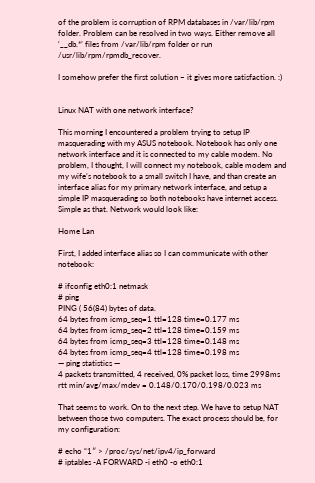of the problem is corruption of RPM databases in /var/lib/rpm folder. Problem can be resolved in two ways. Either remove all ‘__db.*’ files from /var/lib/rpm folder or run /usr/lib/rpm/rpmdb_recover.

I somehow prefer the first solution – it gives more satisfaction. :)


Linux NAT with one network interface?

This morning I encountered a problem trying to setup IP masquerading with my ASUS notebook. Notebook has only one network interface and it is connected to my cable modem. No problem, I thought, I will connect my notebook, cable modem and my wife’s notebook to a small switch I have, and than create an interface alias for my primary network interface, and setup a simple IP masquerading so both notebooks have internet access. Simple as that. Network would look like:

Home Lan

First, I added interface alias so I can communicate with other notebook:

# ifconfig eth0:1 netmask
# ping
PING ( 56(84) bytes of data.
64 bytes from icmp_seq=1 ttl=128 time=0.177 ms
64 bytes from icmp_seq=2 ttl=128 time=0.159 ms
64 bytes from icmp_seq=3 ttl=128 time=0.148 ms
64 bytes from icmp_seq=4 ttl=128 time=0.198 ms
— ping statistics —
4 packets transmitted, 4 received, 0% packet loss, time 2998ms
rtt min/avg/max/mdev = 0.148/0.170/0.198/0.023 ms

That seems to work. On to the next step. We have to setup NAT between those two computers. The exact process should be, for my configuration:

# echo “1″ > /proc/sys/net/ipv4/ip_forward
# iptables -A FORWARD -i eth0 -o eth0:1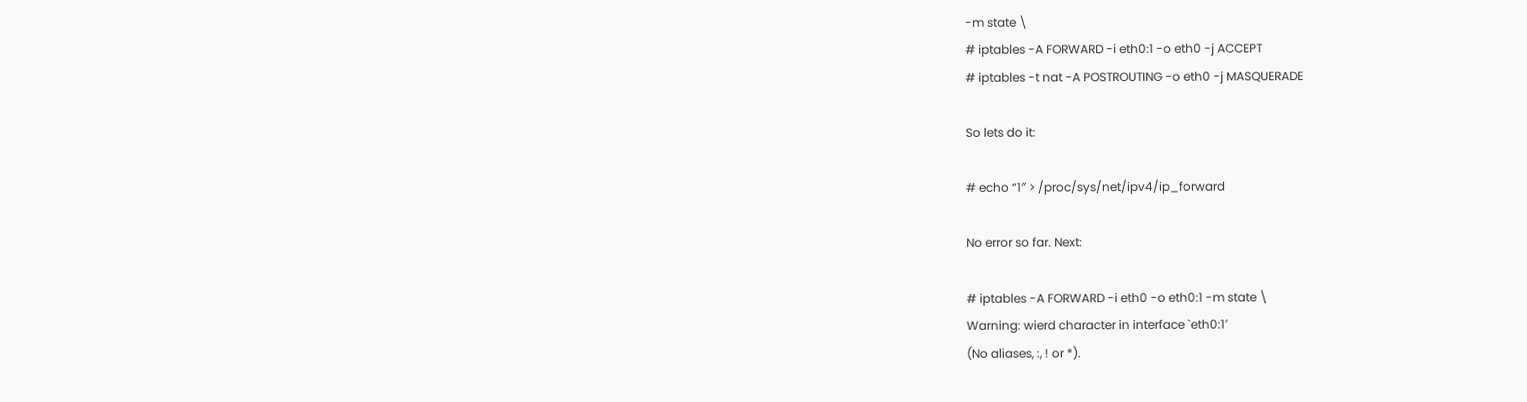-m state \
# iptables -A FORWARD -i eth0:1 -o eth0 -j ACCEPT
# iptables -t nat -A POSTROUTING -o eth0 -j MASQUERADE

So lets do it:

# echo “1″ > /proc/sys/net/ipv4/ip_forward

No error so far. Next:

# iptables -A FORWARD -i eth0 -o eth0:1 -m state \
Warning: wierd character in interface `eth0:1′
(No aliases, :, ! or *).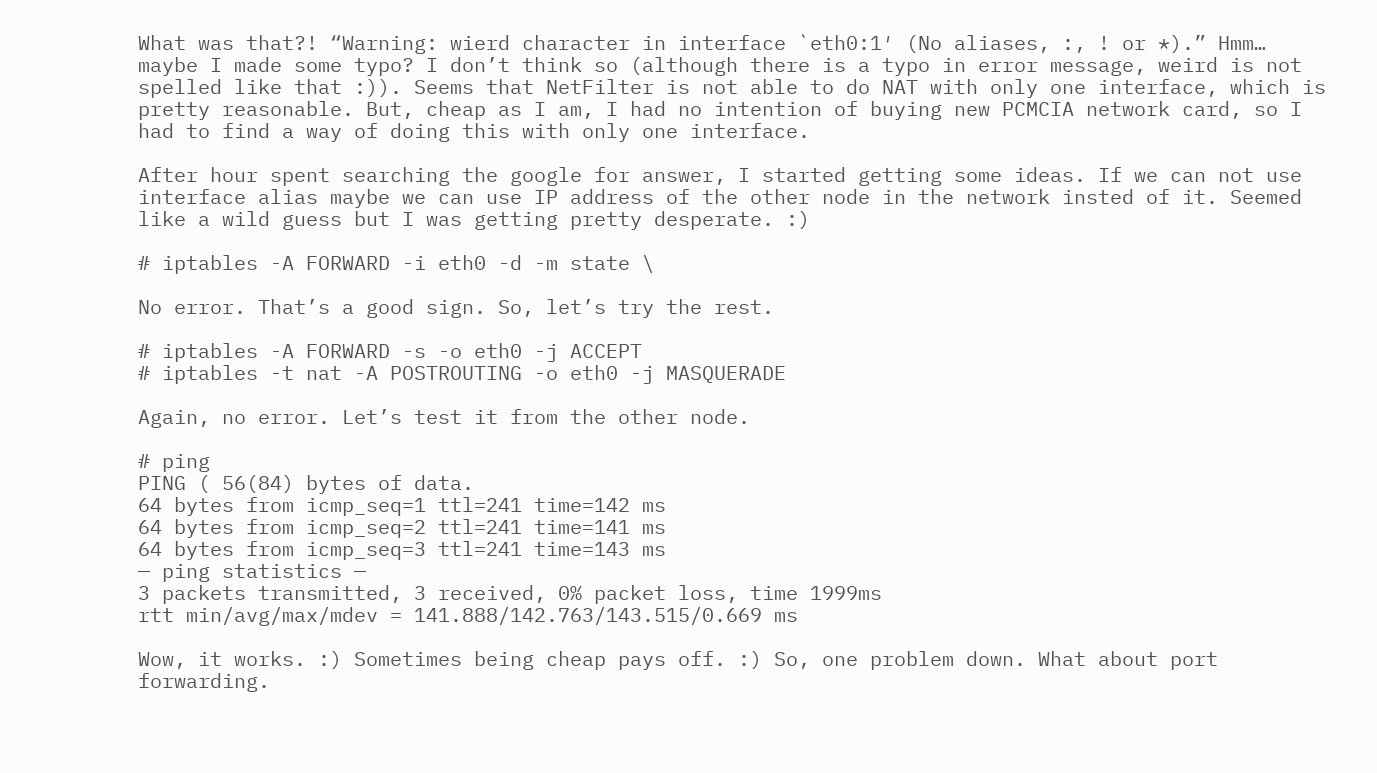What was that?! “Warning: wierd character in interface `eth0:1′ (No aliases, :, ! or *).” Hmm… maybe I made some typo? I don’t think so (although there is a typo in error message, weird is not spelled like that :)). Seems that NetFilter is not able to do NAT with only one interface, which is pretty reasonable. But, cheap as I am, I had no intention of buying new PCMCIA network card, so I had to find a way of doing this with only one interface.

After hour spent searching the google for answer, I started getting some ideas. If we can not use interface alias maybe we can use IP address of the other node in the network insted of it. Seemed like a wild guess but I was getting pretty desperate. :)

# iptables -A FORWARD -i eth0 -d -m state \

No error. That’s a good sign. So, let’s try the rest.

# iptables -A FORWARD -s -o eth0 -j ACCEPT
# iptables -t nat -A POSTROUTING -o eth0 -j MASQUERADE

Again, no error. Let’s test it from the other node.

# ping
PING ( 56(84) bytes of data.
64 bytes from icmp_seq=1 ttl=241 time=142 ms
64 bytes from icmp_seq=2 ttl=241 time=141 ms
64 bytes from icmp_seq=3 ttl=241 time=143 ms
— ping statistics —
3 packets transmitted, 3 received, 0% packet loss, time 1999ms
rtt min/avg/max/mdev = 141.888/142.763/143.515/0.669 ms

Wow, it works. :) Sometimes being cheap pays off. :) So, one problem down. What about port forwarding.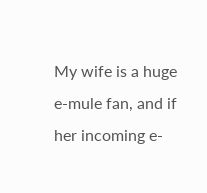My wife is a huge e-mule fan, and if her incoming e-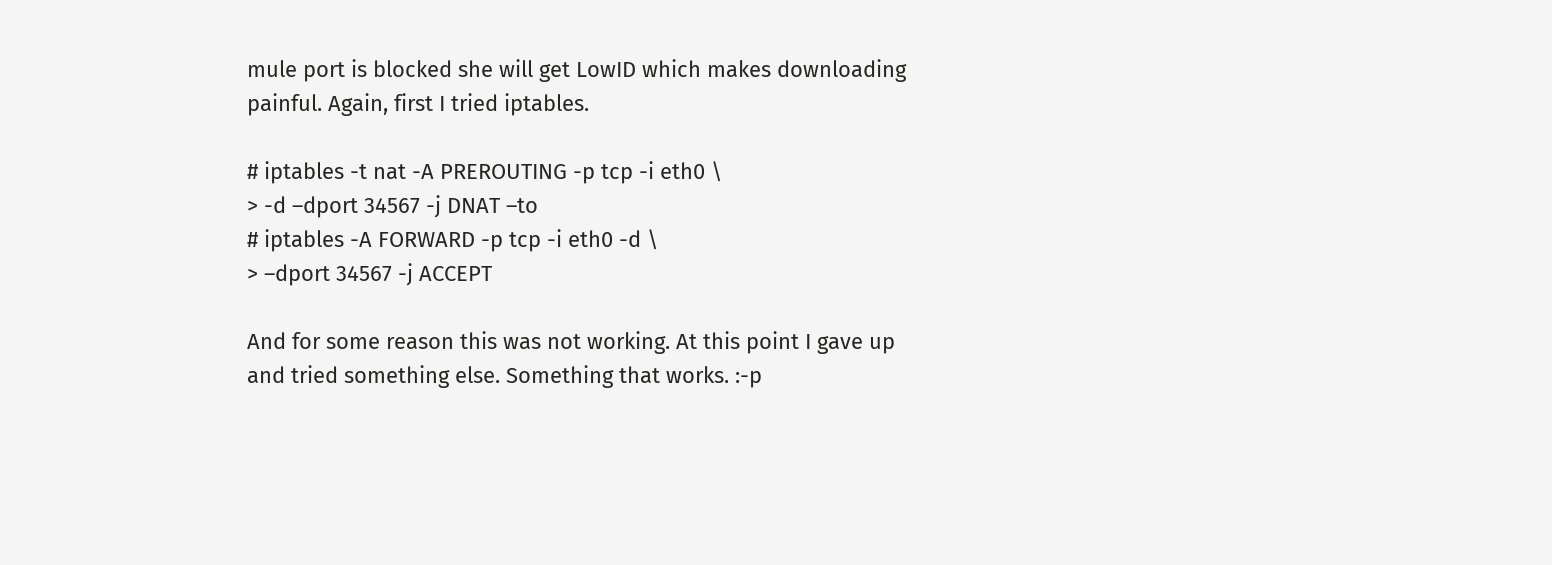mule port is blocked she will get LowID which makes downloading painful. Again, first I tried iptables.

# iptables -t nat -A PREROUTING -p tcp -i eth0 \
> -d –dport 34567 -j DNAT –to
# iptables -A FORWARD -p tcp -i eth0 -d \
> –dport 34567 -j ACCEPT

And for some reason this was not working. At this point I gave up and tried something else. Something that works. :-p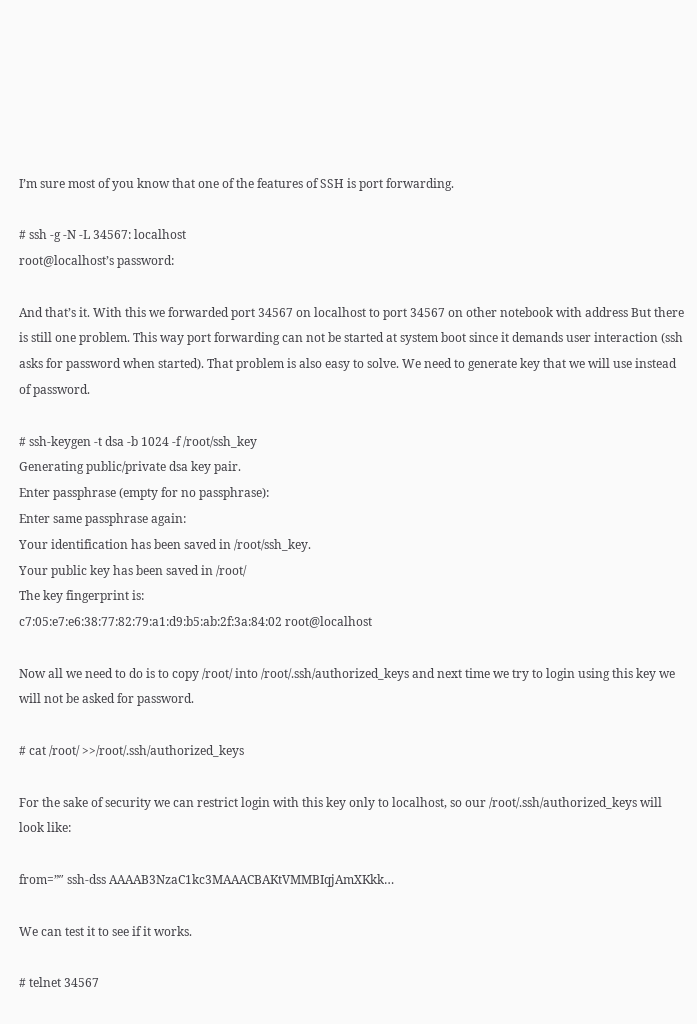I’m sure most of you know that one of the features of SSH is port forwarding.

# ssh -g -N -L 34567: localhost
root@localhost’s password:

And that’s it. With this we forwarded port 34567 on localhost to port 34567 on other notebook with address But there is still one problem. This way port forwarding can not be started at system boot since it demands user interaction (ssh asks for password when started). That problem is also easy to solve. We need to generate key that we will use instead of password.

# ssh-keygen -t dsa -b 1024 -f /root/ssh_key
Generating public/private dsa key pair.
Enter passphrase (empty for no passphrase):
Enter same passphrase again:
Your identification has been saved in /root/ssh_key.
Your public key has been saved in /root/
The key fingerprint is:
c7:05:e7:e6:38:77:82:79:a1:d9:b5:ab:2f:3a:84:02 root@localhost

Now all we need to do is to copy /root/ into /root/.ssh/authorized_keys and next time we try to login using this key we will not be asked for password.

# cat /root/ >>/root/.ssh/authorized_keys

For the sake of security we can restrict login with this key only to localhost, so our /root/.ssh/authorized_keys will look like:

from=”″ ssh-dss AAAAB3NzaC1kc3MAAACBAKtVMMBIqjAmXKkk…

We can test it to see if it works.

# telnet 34567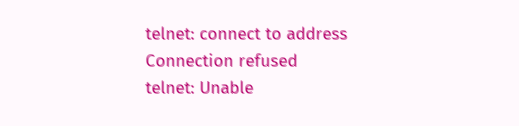telnet: connect to address Connection refused
telnet: Unable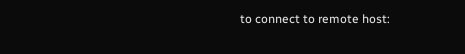to connect to remote host: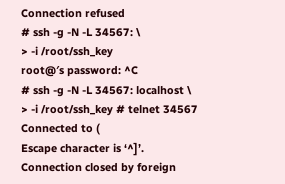Connection refused
# ssh -g -N -L 34567: \
> -i /root/ssh_key
root@′s password: ^C
# ssh -g -N -L 34567: localhost \
> -i /root/ssh_key # telnet 34567
Connected to (
Escape character is ‘^]’.
Connection closed by foreign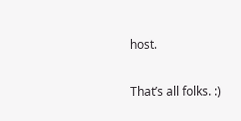host.

That’s all folks. :)